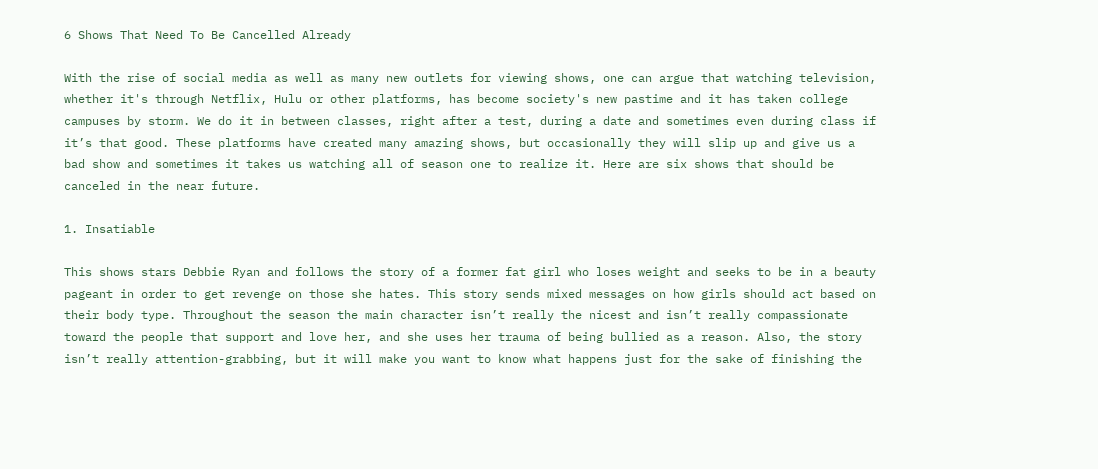6 Shows That Need To Be Cancelled Already

With the rise of social media as well as many new outlets for viewing shows, one can argue that watching television, whether it's through Netflix, Hulu or other platforms, has become society's new pastime and it has taken college campuses by storm. We do it in between classes, right after a test, during a date and sometimes even during class if it’s that good. These platforms have created many amazing shows, but occasionally they will slip up and give us a bad show and sometimes it takes us watching all of season one to realize it. Here are six shows that should be canceled in the near future.

1. Insatiable

This shows stars Debbie Ryan and follows the story of a former fat girl who loses weight and seeks to be in a beauty pageant in order to get revenge on those she hates. This story sends mixed messages on how girls should act based on their body type. Throughout the season the main character isn’t really the nicest and isn’t really compassionate toward the people that support and love her, and she uses her trauma of being bullied as a reason. Also, the story isn’t really attention-grabbing, but it will make you want to know what happens just for the sake of finishing the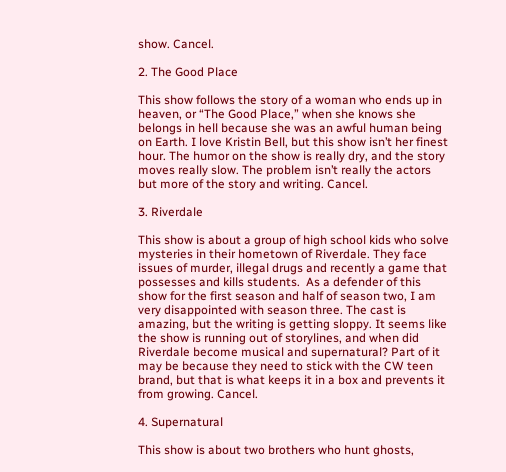show. Cancel.

2. The Good Place

This show follows the story of a woman who ends up in heaven, or “The Good Place,” when she knows she belongs in hell because she was an awful human being on Earth. I love Kristin Bell, but this show isn’t her finest hour. The humor on the show is really dry, and the story moves really slow. The problem isn’t really the actors but more of the story and writing. Cancel.

3. Riverdale

This show is about a group of high school kids who solve mysteries in their hometown of Riverdale. They face issues of murder, illegal drugs and recently a game that possesses and kills students.  As a defender of this show for the first season and half of season two, I am very disappointed with season three. The cast is amazing, but the writing is getting sloppy. It seems like the show is running out of storylines, and when did Riverdale become musical and supernatural? Part of it may be because they need to stick with the CW teen brand, but that is what keeps it in a box and prevents it from growing. Cancel.

4. Supernatural

This show is about two brothers who hunt ghosts,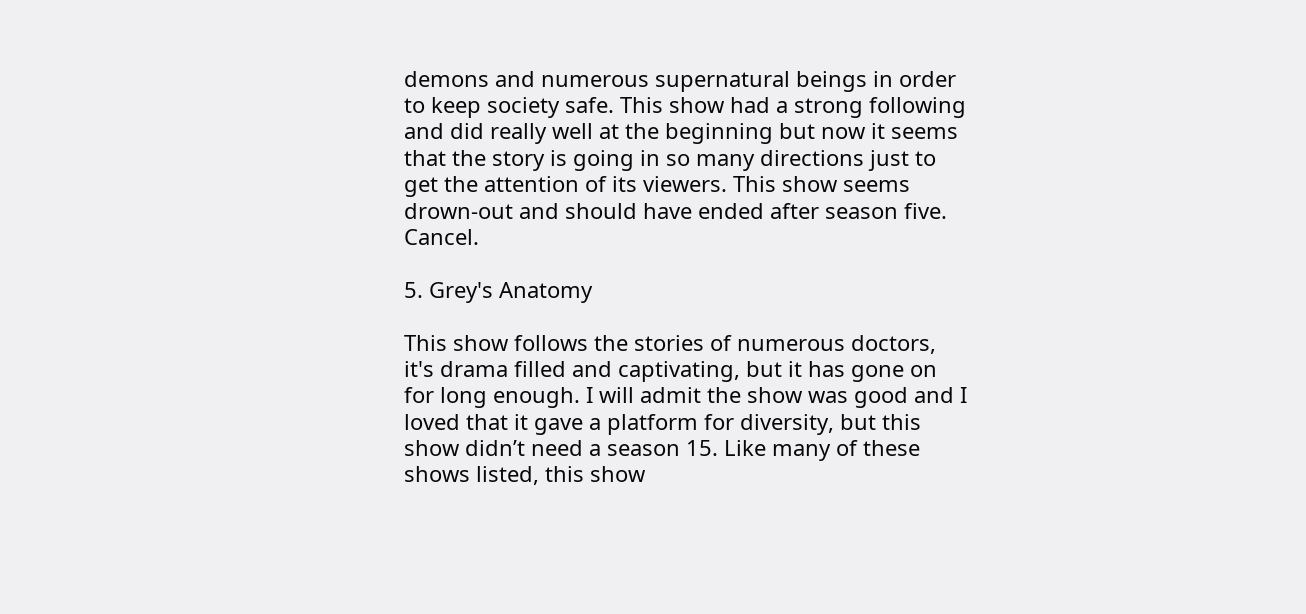demons and numerous supernatural beings in order to keep society safe. This show had a strong following and did really well at the beginning but now it seems that the story is going in so many directions just to get the attention of its viewers. This show seems drown-out and should have ended after season five. Cancel.

5. Grey's Anatomy

This show follows the stories of numerous doctors, it's drama filled and captivating, but it has gone on for long enough. I will admit the show was good and I loved that it gave a platform for diversity, but this show didn’t need a season 15. Like many of these shows listed, this show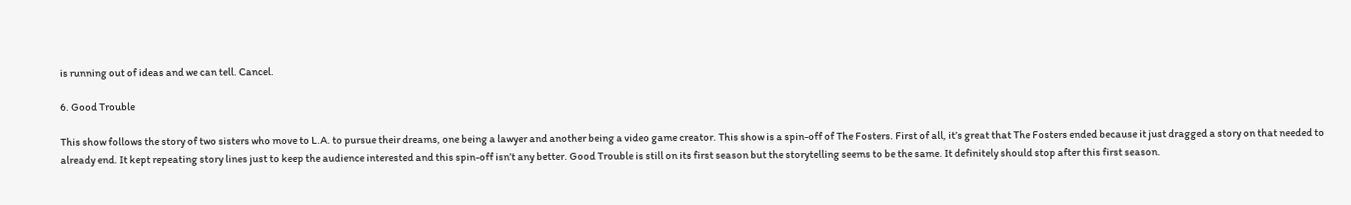is running out of ideas and we can tell. Cancel.

6. Good Trouble

This show follows the story of two sisters who move to L.A. to pursue their dreams, one being a lawyer and another being a video game creator. This show is a spin-off of The Fosters. First of all, it’s great that The Fosters ended because it just dragged a story on that needed to already end. It kept repeating story lines just to keep the audience interested and this spin-off isn’t any better. Good Trouble is still on its first season but the storytelling seems to be the same. It definitely should stop after this first season.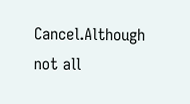Cancel.Although not all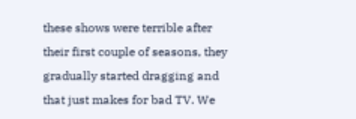these shows were terrible after their first couple of seasons, they gradually started dragging and that just makes for bad TV. We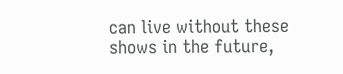can live without these shows in the future,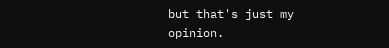but that's just my opinion.